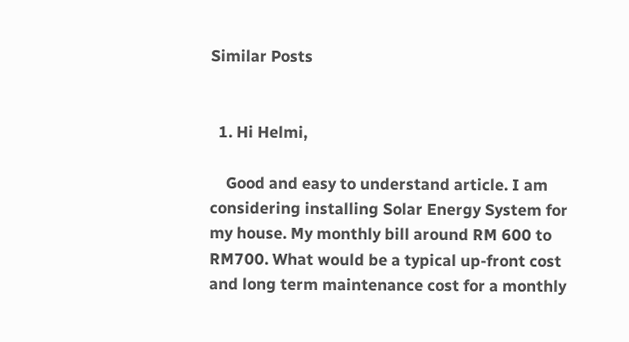Similar Posts


  1. Hi Helmi,

    Good and easy to understand article. I am considering installing Solar Energy System for my house. My monthly bill around RM 600 to RM700. What would be a typical up-front cost and long term maintenance cost for a monthly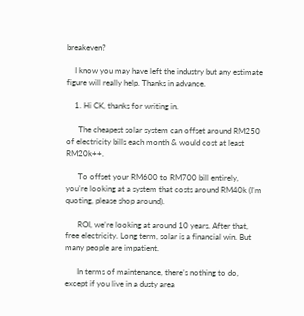breakeven?

    I know you may have left the industry but any estimate figure will really help. Thanks in advance.

    1. Hi CK, thanks for writing in.

      The cheapest solar system can offset around RM250 of electricity bills each month & would cost at least RM20k++.

      To offset your RM600 to RM700 bill entirely, you’re looking at a system that costs around RM40k (I’m quoting, please shop around).

      ROI, we’re looking at around 10 years. After that, free electricity. Long term, solar is a financial win. But many people are impatient.

      In terms of maintenance, there’s nothing to do, except if you live in a dusty area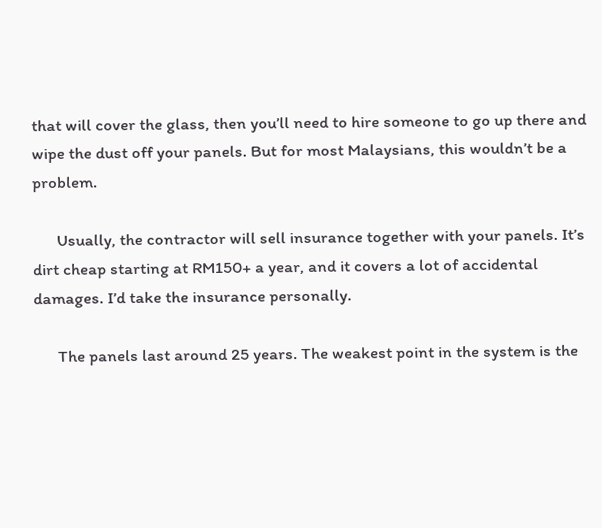that will cover the glass, then you’ll need to hire someone to go up there and wipe the dust off your panels. But for most Malaysians, this wouldn’t be a problem.

      Usually, the contractor will sell insurance together with your panels. It’s dirt cheap starting at RM150+ a year, and it covers a lot of accidental damages. I’d take the insurance personally.

      The panels last around 25 years. The weakest point in the system is the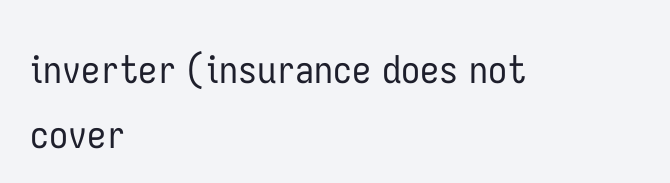inverter (insurance does not cover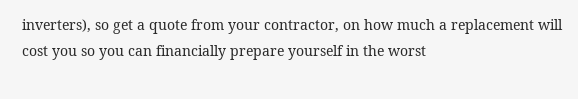inverters), so get a quote from your contractor, on how much a replacement will cost you so you can financially prepare yourself in the worst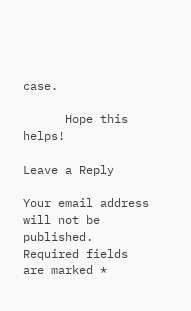case.

      Hope this helps!

Leave a Reply

Your email address will not be published. Required fields are marked *